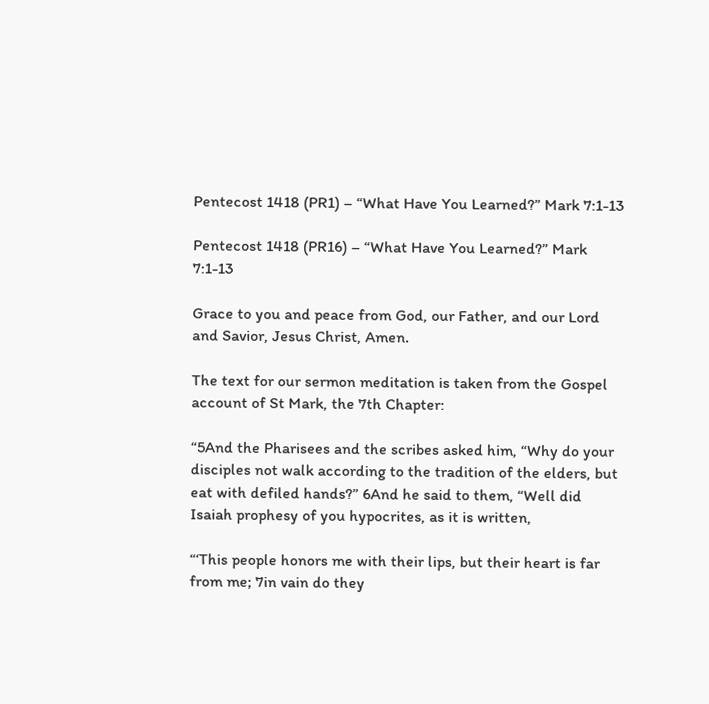Pentecost 1418 (PR1) – “What Have You Learned?” Mark 7:1-13

Pentecost 1418 (PR16) – “What Have You Learned?” Mark 7:1-13

Grace to you and peace from God, our Father, and our Lord and Savior, Jesus Christ, Amen.

The text for our sermon meditation is taken from the Gospel account of St Mark, the 7th Chapter:

“5And the Pharisees and the scribes asked him, “Why do your disciples not walk according to the tradition of the elders, but eat with defiled hands?” 6And he said to them, “Well did Isaiah prophesy of you hypocrites, as it is written,

“‘This people honors me with their lips, but their heart is far from me; 7in vain do they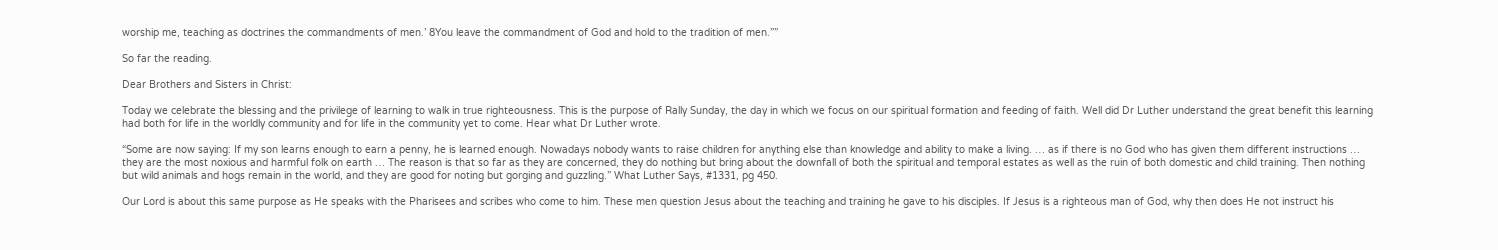worship me, teaching as doctrines the commandments of men.’ 8You leave the commandment of God and hold to the tradition of men.””

So far the reading.

Dear Brothers and Sisters in Christ:

Today we celebrate the blessing and the privilege of learning to walk in true righteousness. This is the purpose of Rally Sunday, the day in which we focus on our spiritual formation and feeding of faith. Well did Dr Luther understand the great benefit this learning had both for life in the worldly community and for life in the community yet to come. Hear what Dr Luther wrote.

“Some are now saying: If my son learns enough to earn a penny, he is learned enough. Nowadays nobody wants to raise children for anything else than knowledge and ability to make a living. … as if there is no God who has given them different instructions … they are the most noxious and harmful folk on earth … The reason is that so far as they are concerned, they do nothing but bring about the downfall of both the spiritual and temporal estates as well as the ruin of both domestic and child training. Then nothing but wild animals and hogs remain in the world, and they are good for noting but gorging and guzzling.” What Luther Says, #1331, pg 450.

Our Lord is about this same purpose as He speaks with the Pharisees and scribes who come to him. These men question Jesus about the teaching and training he gave to his disciples. If Jesus is a righteous man of God, why then does He not instruct his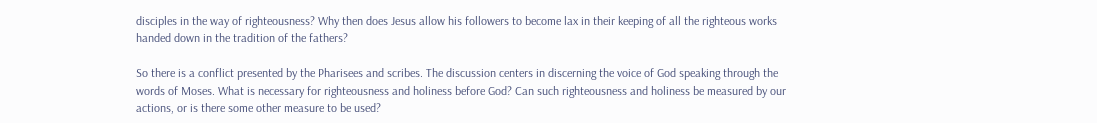disciples in the way of righteousness? Why then does Jesus allow his followers to become lax in their keeping of all the righteous works handed down in the tradition of the fathers?

So there is a conflict presented by the Pharisees and scribes. The discussion centers in discerning the voice of God speaking through the words of Moses. What is necessary for righteousness and holiness before God? Can such righteousness and holiness be measured by our actions, or is there some other measure to be used?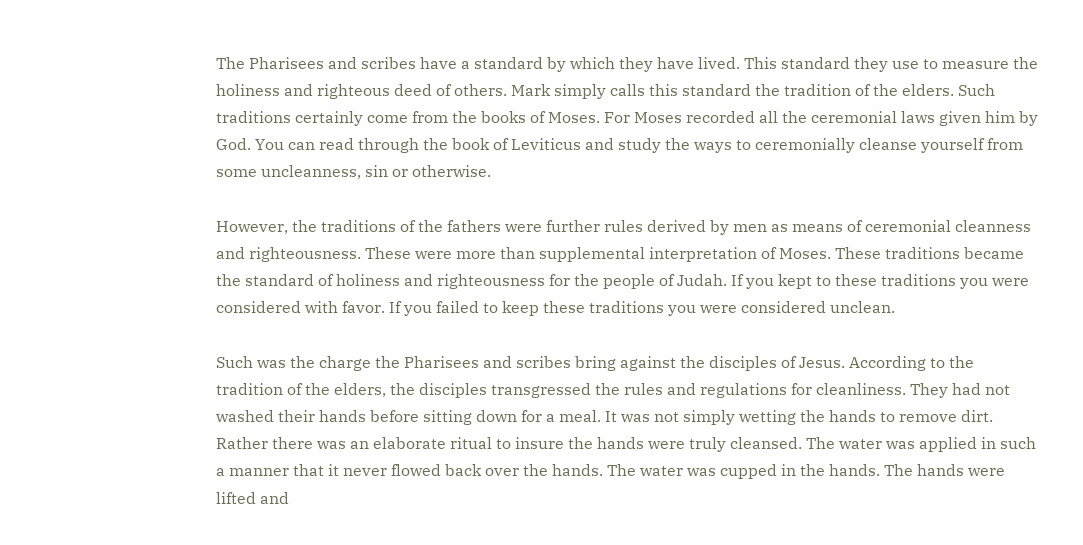The Pharisees and scribes have a standard by which they have lived. This standard they use to measure the holiness and righteous deed of others. Mark simply calls this standard the tradition of the elders. Such traditions certainly come from the books of Moses. For Moses recorded all the ceremonial laws given him by God. You can read through the book of Leviticus and study the ways to ceremonially cleanse yourself from some uncleanness, sin or otherwise.

However, the traditions of the fathers were further rules derived by men as means of ceremonial cleanness and righteousness. These were more than supplemental interpretation of Moses. These traditions became the standard of holiness and righteousness for the people of Judah. If you kept to these traditions you were considered with favor. If you failed to keep these traditions you were considered unclean.

Such was the charge the Pharisees and scribes bring against the disciples of Jesus. According to the tradition of the elders, the disciples transgressed the rules and regulations for cleanliness. They had not washed their hands before sitting down for a meal. It was not simply wetting the hands to remove dirt. Rather there was an elaborate ritual to insure the hands were truly cleansed. The water was applied in such a manner that it never flowed back over the hands. The water was cupped in the hands. The hands were lifted and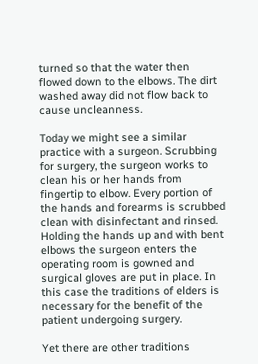turned so that the water then flowed down to the elbows. The dirt washed away did not flow back to cause uncleanness.

Today we might see a similar practice with a surgeon. Scrubbing for surgery, the surgeon works to clean his or her hands from fingertip to elbow. Every portion of the hands and forearms is scrubbed clean with disinfectant and rinsed. Holding the hands up and with bent elbows the surgeon enters the operating room is gowned and surgical gloves are put in place. In this case the traditions of elders is necessary for the benefit of the patient undergoing surgery.

Yet there are other traditions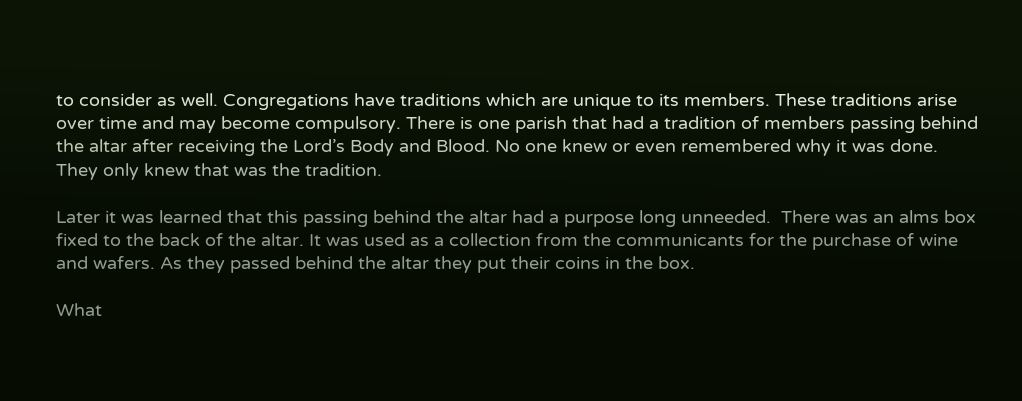to consider as well. Congregations have traditions which are unique to its members. These traditions arise over time and may become compulsory. There is one parish that had a tradition of members passing behind the altar after receiving the Lord’s Body and Blood. No one knew or even remembered why it was done. They only knew that was the tradition.

Later it was learned that this passing behind the altar had a purpose long unneeded.  There was an alms box fixed to the back of the altar. It was used as a collection from the communicants for the purchase of wine and wafers. As they passed behind the altar they put their coins in the box.

What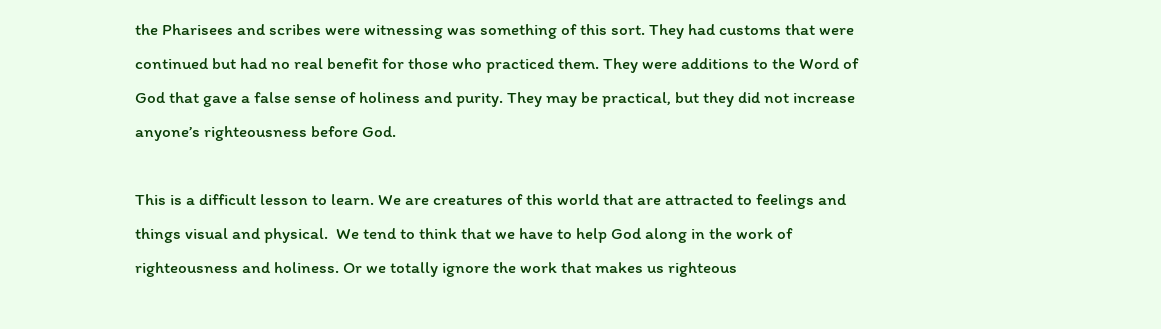the Pharisees and scribes were witnessing was something of this sort. They had customs that were continued but had no real benefit for those who practiced them. They were additions to the Word of God that gave a false sense of holiness and purity. They may be practical, but they did not increase anyone’s righteousness before God.

This is a difficult lesson to learn. We are creatures of this world that are attracted to feelings and things visual and physical.  We tend to think that we have to help God along in the work of righteousness and holiness. Or we totally ignore the work that makes us righteous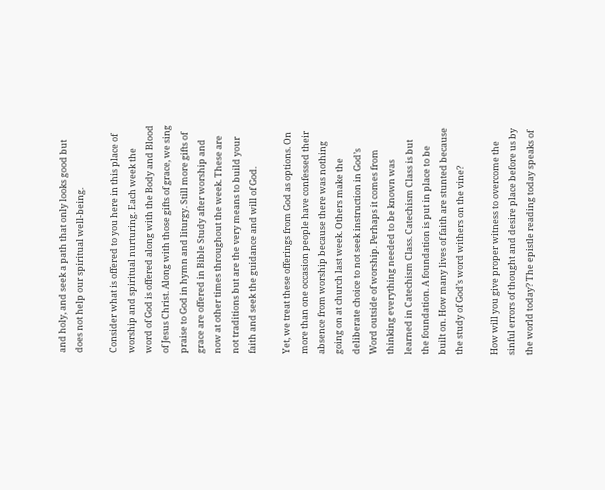and holy, and seek a path that only looks good but does not help our spiritual well-being.

Consider what is offered to you here in this place of worship and spiritual nurturing. Each week the word of God is offered along with the Body and Blood of Jesus Christ. Along with those gifts of grace, we sing praise to God in hymn and liturgy. Still more gifts of grace are offered in Bible Study after worship and now at other times throughout the week. These are not traditions but are the very means to build your faith and seek the guidance and will of God.

Yet, we treat these offerings from God as options. On more than one occasion people have confessed their absence from worship because there was nothing going on at church last week. Others make the deliberate choice to not seek instruction in God’s Word outside of worship. Perhaps it comes from thinking everything needed to be known was learned in Catechism Class. Catechism Class is but the foundation. A foundation is put in place to be built on. How many lives of faith are stunted because the study of God’s word withers on the vine?

How will you give proper witness to overcome the sinful errors of thought and desire place before us by the world today? The epistle reading today speaks of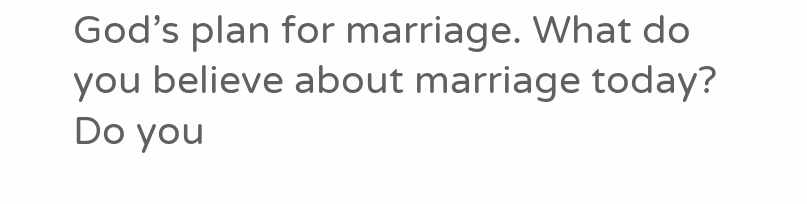God’s plan for marriage. What do you believe about marriage today? Do you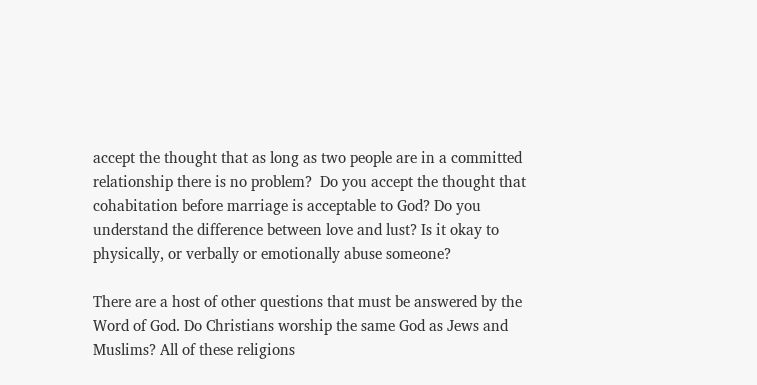accept the thought that as long as two people are in a committed relationship there is no problem?  Do you accept the thought that cohabitation before marriage is acceptable to God? Do you understand the difference between love and lust? Is it okay to physically, or verbally or emotionally abuse someone?

There are a host of other questions that must be answered by the Word of God. Do Christians worship the same God as Jews and Muslims? All of these religions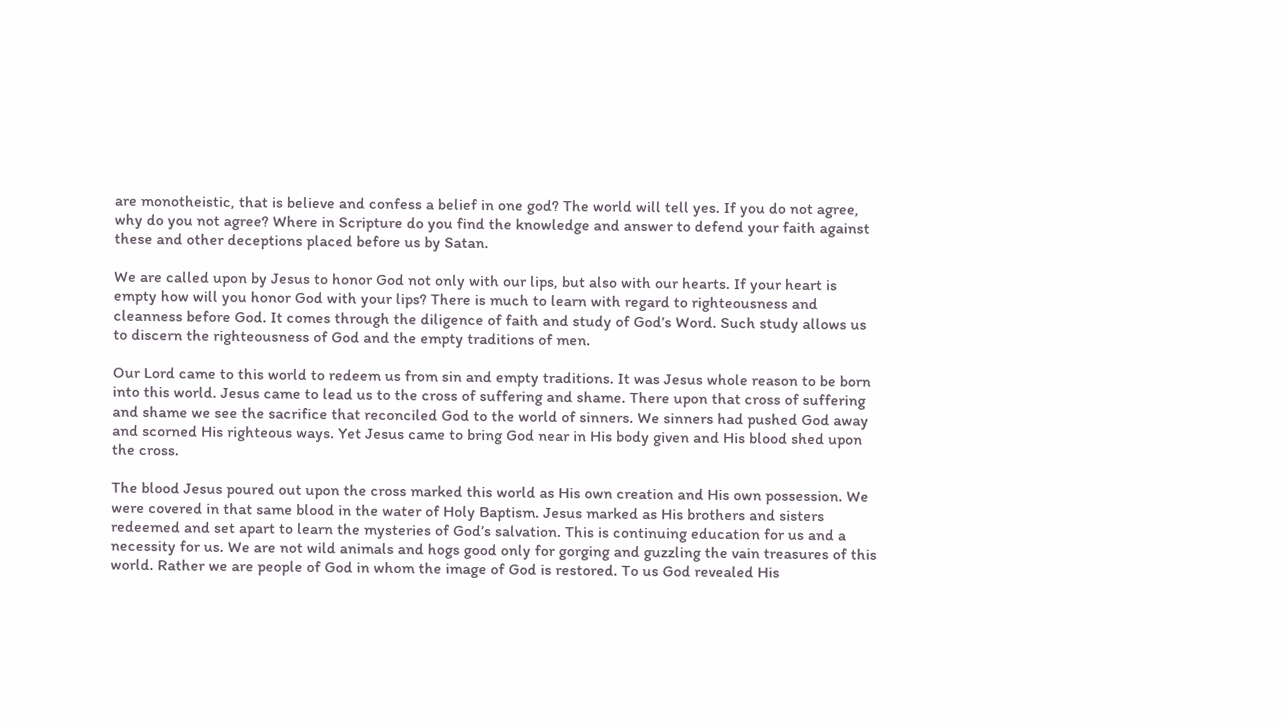are monotheistic, that is believe and confess a belief in one god? The world will tell yes. If you do not agree, why do you not agree? Where in Scripture do you find the knowledge and answer to defend your faith against these and other deceptions placed before us by Satan.

We are called upon by Jesus to honor God not only with our lips, but also with our hearts. If your heart is empty how will you honor God with your lips? There is much to learn with regard to righteousness and cleanness before God. It comes through the diligence of faith and study of God’s Word. Such study allows us to discern the righteousness of God and the empty traditions of men.

Our Lord came to this world to redeem us from sin and empty traditions. It was Jesus whole reason to be born into this world. Jesus came to lead us to the cross of suffering and shame. There upon that cross of suffering and shame we see the sacrifice that reconciled God to the world of sinners. We sinners had pushed God away and scorned His righteous ways. Yet Jesus came to bring God near in His body given and His blood shed upon the cross.

The blood Jesus poured out upon the cross marked this world as His own creation and His own possession. We were covered in that same blood in the water of Holy Baptism. Jesus marked as His brothers and sisters redeemed and set apart to learn the mysteries of God’s salvation. This is continuing education for us and a necessity for us. We are not wild animals and hogs good only for gorging and guzzling the vain treasures of this world. Rather we are people of God in whom the image of God is restored. To us God revealed His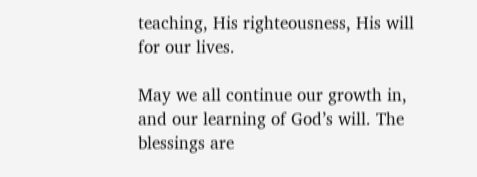teaching, His righteousness, His will for our lives.

May we all continue our growth in, and our learning of God’s will. The blessings are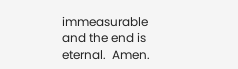immeasurable and the end is eternal.  Amen.